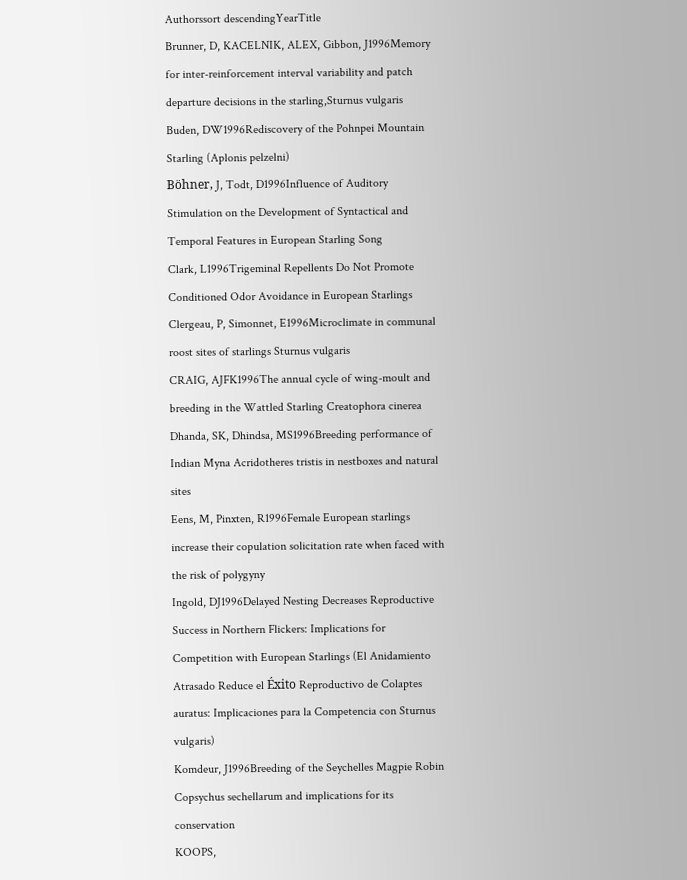Authorssort descendingYearTitle
Brunner, D, KACELNIK, ALEX, Gibbon, J1996Memory for inter-reinforcement interval variability and patch departure decisions in the starling,Sturnus vulgaris
Buden, DW1996Rediscovery of the Pohnpei Mountain Starling (Aplonis pelzelni)
Böhner, J, Todt, D1996Influence of Auditory Stimulation on the Development of Syntactical and Temporal Features in European Starling Song
Clark, L1996Trigeminal Repellents Do Not Promote Conditioned Odor Avoidance in European Starlings
Clergeau, P, Simonnet, E1996Microclimate in communal roost sites of starlings Sturnus vulgaris
CRAIG, AJFK1996The annual cycle of wing-moult and breeding in the Wattled Starling Creatophora cinerea
Dhanda, SK, Dhindsa, MS1996Breeding performance of Indian Myna Acridotheres tristis in nestboxes and natural sites
Eens, M, Pinxten, R1996Female European starlings increase their copulation solicitation rate when faced with the risk of polygyny
Ingold, DJ1996Delayed Nesting Decreases Reproductive Success in Northern Flickers: Implications for Competition with European Starlings (El Anidamiento Atrasado Reduce el Éxito Reproductivo de Colaptes auratus: Implicaciones para la Competencia con Sturnus vulgaris)
Komdeur, J1996Breeding of the Seychelles Magpie Robin Copsychus sechellarum and implications for its conservation
KOOPS,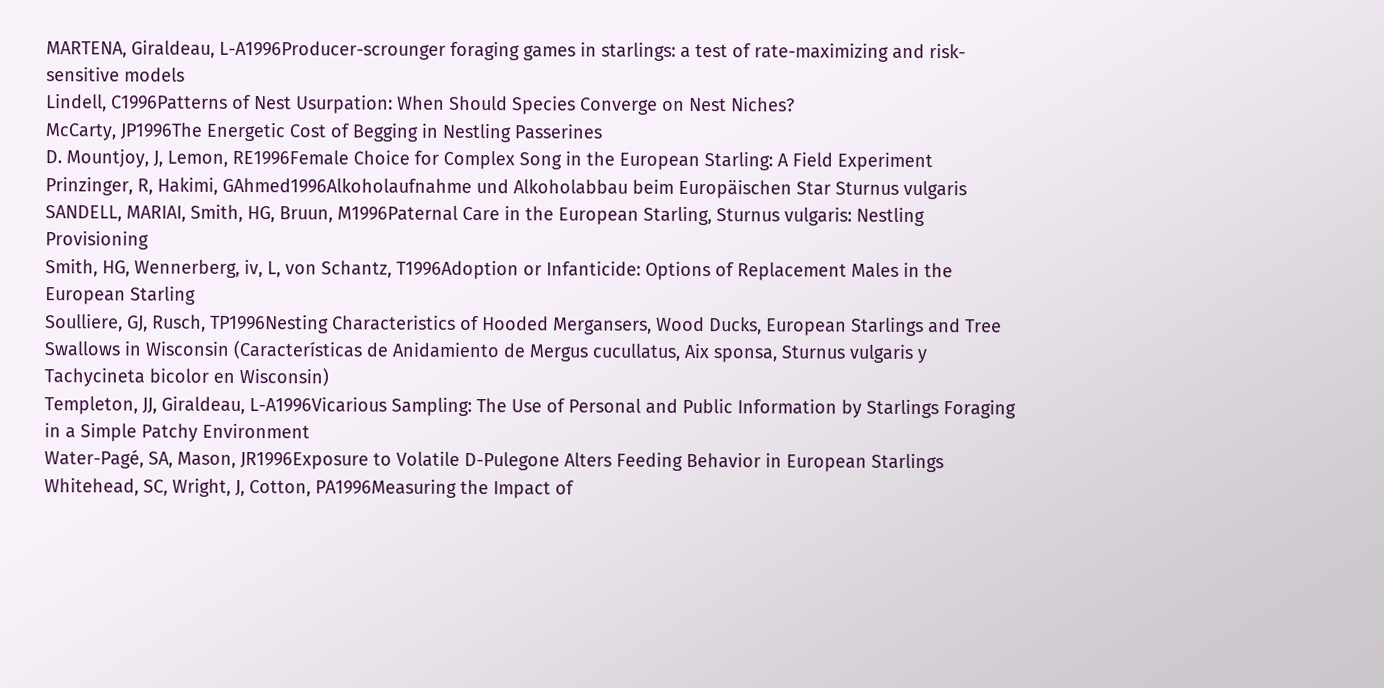MARTENA, Giraldeau, L-A1996Producer-scrounger foraging games in starlings: a test of rate-maximizing and risk-sensitive models
Lindell, C1996Patterns of Nest Usurpation: When Should Species Converge on Nest Niches?
McCarty, JP1996The Energetic Cost of Begging in Nestling Passerines
D. Mountjoy, J, Lemon, RE1996Female Choice for Complex Song in the European Starling: A Field Experiment
Prinzinger, R, Hakimi, GAhmed1996Alkoholaufnahme und Alkoholabbau beim Europäischen Star Sturnus vulgaris
SANDELL, MARIAI, Smith, HG, Bruun, M1996Paternal Care in the European Starling, Sturnus vulgaris: Nestling Provisioning
Smith, HG, Wennerberg, iv, L, von Schantz, T1996Adoption or Infanticide: Options of Replacement Males in the European Starling
Soulliere, GJ, Rusch, TP1996Nesting Characteristics of Hooded Mergansers, Wood Ducks, European Starlings and Tree Swallows in Wisconsin (Características de Anidamiento de Mergus cucullatus, Aix sponsa, Sturnus vulgaris y Tachycineta bicolor en Wisconsin)
Templeton, JJ, Giraldeau, L-A1996Vicarious Sampling: The Use of Personal and Public Information by Starlings Foraging in a Simple Patchy Environment
Water-Pagé, SA, Mason, JR1996Exposure to Volatile D-Pulegone Alters Feeding Behavior in European Starlings
Whitehead, SC, Wright, J, Cotton, PA1996Measuring the Impact of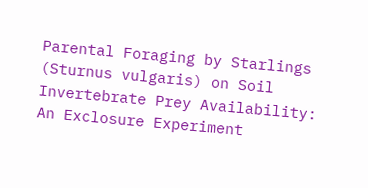Parental Foraging by Starlings (Sturnus vulgaris) on Soil Invertebrate Prey Availability: An Exclosure Experiment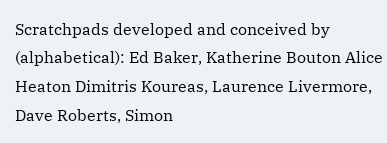Scratchpads developed and conceived by (alphabetical): Ed Baker, Katherine Bouton Alice Heaton Dimitris Koureas, Laurence Livermore, Dave Roberts, Simon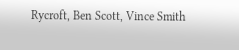Rycroft, Ben Scott, Vince Smith